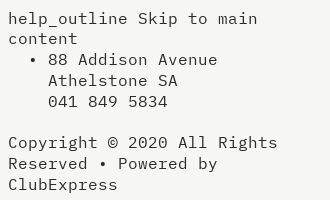help_outline Skip to main content
  • 88 Addison Avenue
    Athelstone SA
    041 849 5834

Copyright © 2020 All Rights Reserved • Powered by ClubExpress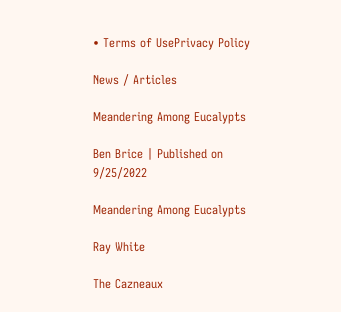• Terms of UsePrivacy Policy

News / Articles

Meandering Among Eucalypts

Ben Brice | Published on 9/25/2022

Meandering Among Eucalypts

Ray White

The Cazneaux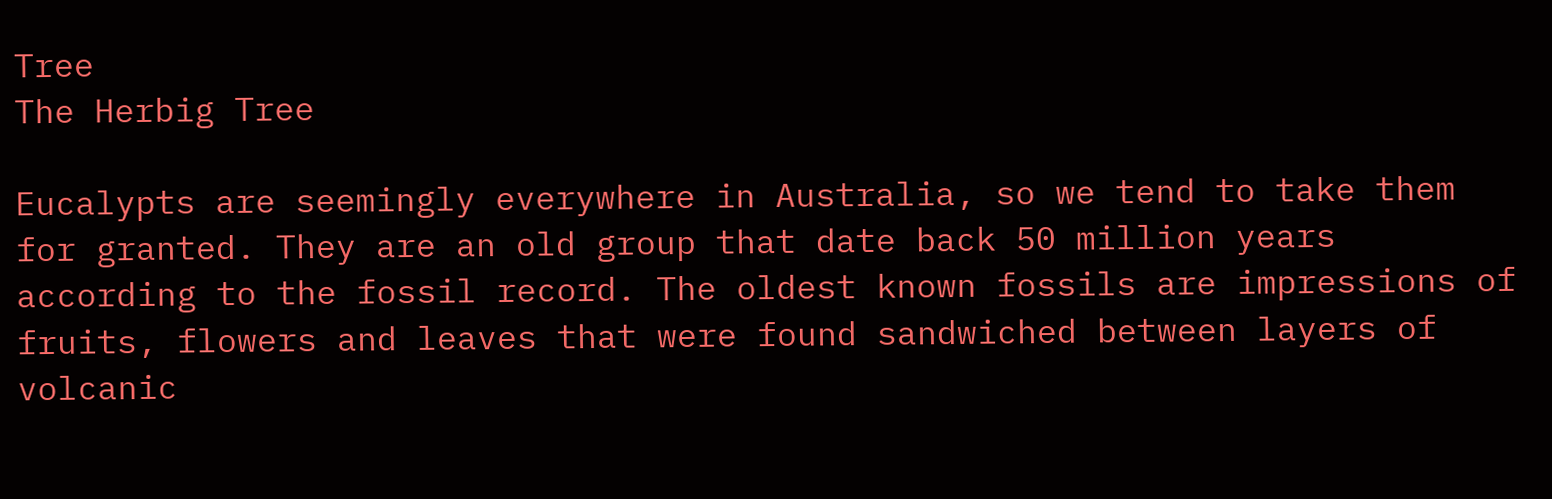Tree
The Herbig Tree

Eucalypts are seemingly everywhere in Australia, so we tend to take them for granted. They are an old group that date back 50 million years according to the fossil record. The oldest known fossils are impressions of fruits, flowers and leaves that were found sandwiched between layers of volcanic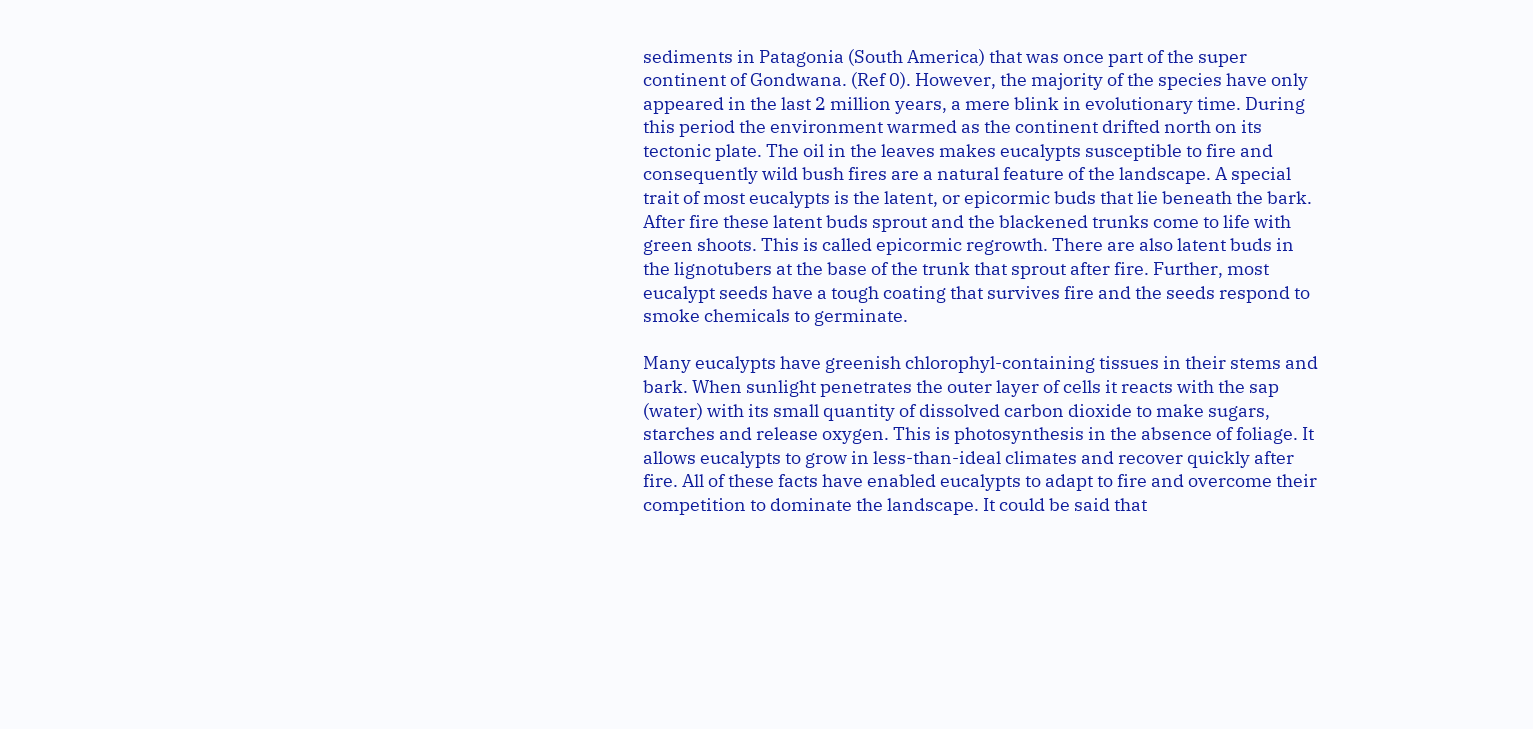sediments in Patagonia (South America) that was once part of the super continent of Gondwana. (Ref 0). However, the majority of the species have only appeared in the last 2 million years, a mere blink in evolutionary time. During this period the environment warmed as the continent drifted north on its tectonic plate. The oil in the leaves makes eucalypts susceptible to fire and consequently wild bush fires are a natural feature of the landscape. A special trait of most eucalypts is the latent, or epicormic buds that lie beneath the bark. After fire these latent buds sprout and the blackened trunks come to life with green shoots. This is called epicormic regrowth. There are also latent buds in the lignotubers at the base of the trunk that sprout after fire. Further, most eucalypt seeds have a tough coating that survives fire and the seeds respond to smoke chemicals to germinate.

Many eucalypts have greenish chlorophyl-containing tissues in their stems and bark. When sunlight penetrates the outer layer of cells it reacts with the sap (water) with its small quantity of dissolved carbon dioxide to make sugars, starches and release oxygen. This is photosynthesis in the absence of foliage. It allows eucalypts to grow in less-than-ideal climates and recover quickly after fire. All of these facts have enabled eucalypts to adapt to fire and overcome their competition to dominate the landscape. It could be said that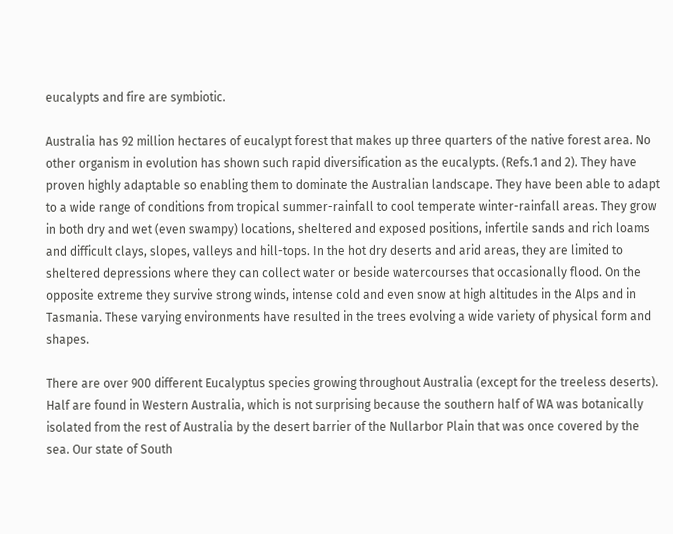eucalypts and fire are symbiotic.

Australia has 92 million hectares of eucalypt forest that makes up three quarters of the native forest area. No other organism in evolution has shown such rapid diversification as the eucalypts. (Refs.1 and 2). They have proven highly adaptable so enabling them to dominate the Australian landscape. They have been able to adapt to a wide range of conditions from tropical summer-rainfall to cool temperate winter-rainfall areas. They grow in both dry and wet (even swampy) locations, sheltered and exposed positions, infertile sands and rich loams and difficult clays, slopes, valleys and hill-tops. In the hot dry deserts and arid areas, they are limited to sheltered depressions where they can collect water or beside watercourses that occasionally flood. On the opposite extreme they survive strong winds, intense cold and even snow at high altitudes in the Alps and in Tasmania. These varying environments have resulted in the trees evolving a wide variety of physical form and shapes.

There are over 900 different Eucalyptus species growing throughout Australia (except for the treeless deserts). Half are found in Western Australia, which is not surprising because the southern half of WA was botanically isolated from the rest of Australia by the desert barrier of the Nullarbor Plain that was once covered by the sea. Our state of South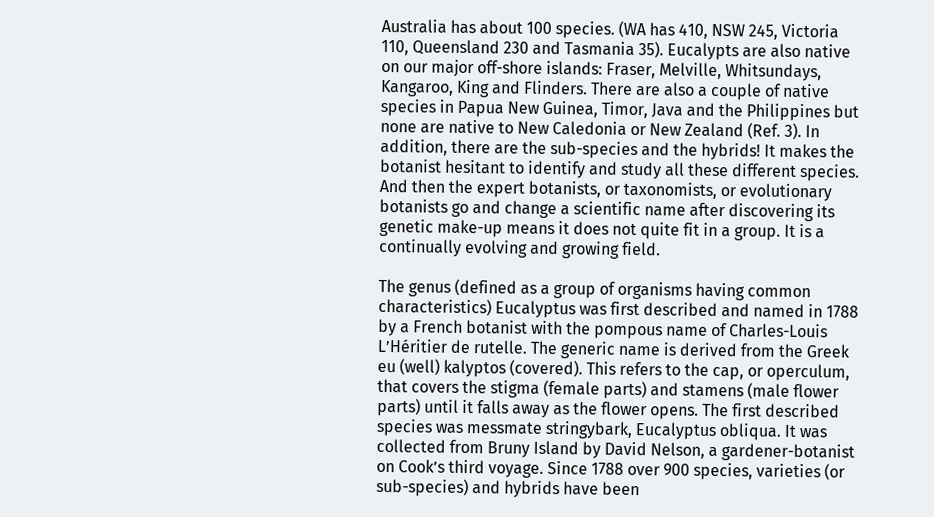Australia has about 100 species. (WA has 410, NSW 245, Victoria 110, Queensland 230 and Tasmania 35). Eucalypts are also native on our major off-shore islands: Fraser, Melville, Whitsundays, Kangaroo, King and Flinders. There are also a couple of native species in Papua New Guinea, Timor, Java and the Philippines but none are native to New Caledonia or New Zealand (Ref. 3). In addition, there are the sub-species and the hybrids! It makes the botanist hesitant to identify and study all these different species. And then the expert botanists, or taxonomists, or evolutionary botanists go and change a scientific name after discovering its genetic make-up means it does not quite fit in a group. It is a continually evolving and growing field.

The genus (defined as a group of organisms having common characteristics) Eucalyptus was first described and named in 1788 by a French botanist with the pompous name of Charles-Louis L’Héritier de rutelle. The generic name is derived from the Greek eu (well) kalyptos (covered). This refers to the cap, or operculum, that covers the stigma (female parts) and stamens (male flower parts) until it falls away as the flower opens. The first described species was messmate stringybark, Eucalyptus obliqua. It was collected from Bruny Island by David Nelson, a gardener-botanist on Cook’s third voyage. Since 1788 over 900 species, varieties (or sub-species) and hybrids have been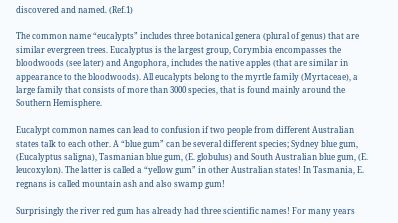discovered and named. (Ref.1)

The common name “eucalypts” includes three botanical genera (plural of genus) that are similar evergreen trees. Eucalyptus is the largest group, Corymbia encompasses the bloodwoods (see later) and Angophora, includes the native apples (that are similar in appearance to the bloodwoods). All eucalypts belong to the myrtle family (Myrtaceae), a large family that consists of more than 3000 species, that is found mainly around the Southern Hemisphere.

Eucalypt common names can lead to confusion if two people from different Australian states talk to each other. A “blue gum” can be several different species; Sydney blue gum, (Eucalyptus saligna), Tasmanian blue gum, (E. globulus) and South Australian blue gum, (E. leucoxylon). The latter is called a “yellow gum” in other Australian states! In Tasmania, E. regnans is called mountain ash and also swamp gum!

Surprisingly the river red gum has already had three scientific names! For many years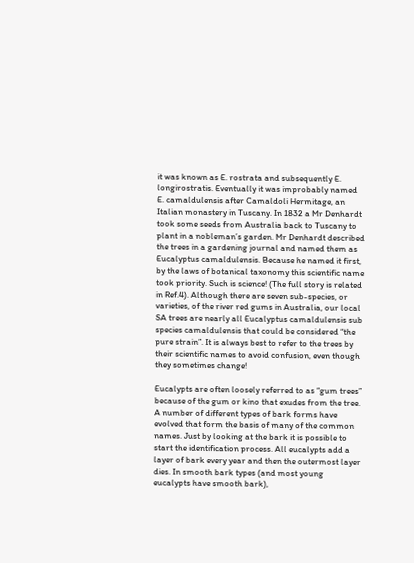it was known as E. rostrata and subsequently E. longirostratis. Eventually it was improbably named E. camaldulensis after Camaldoli Hermitage, an Italian monastery in Tuscany. In 1832 a Mr Denhardt took some seeds from Australia back to Tuscany to plant in a nobleman’s garden. Mr Denhardt described the trees in a gardening journal and named them as Eucalyptus camaldulensis. Because he named it first, by the laws of botanical taxonomy this scientific name took priority. Such is science! (The full story is related in Ref.4). Although there are seven sub-species, or varieties, of the river red gums in Australia, our local SA trees are nearly all Eucalyptus camaldulensis sub species camaldulensis that could be considered “the pure strain”. It is always best to refer to the trees by their scientific names to avoid confusion, even though they sometimes change!

Eucalypts are often loosely referred to as “gum trees” because of the gum or kino that exudes from the tree. A number of different types of bark forms have evolved that form the basis of many of the common names. Just by looking at the bark it is possible to start the identification process. All eucalypts add a layer of bark every year and then the outermost layer dies. In smooth bark types (and most young eucalypts have smooth bark),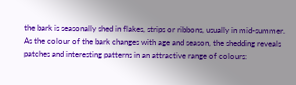the bark is seasonally shed in flakes, strips or ribbons, usually in mid-summer. As the colour of the bark changes with age and season, the shedding reveals patches and interesting patterns in an attractive range of colours: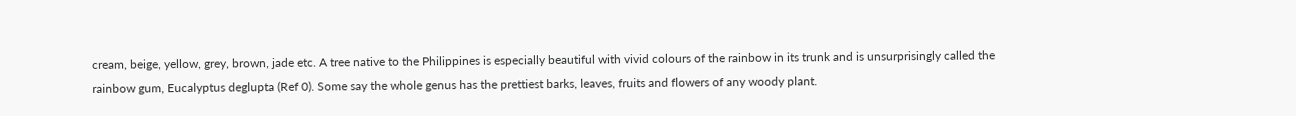cream, beige, yellow, grey, brown, jade etc. A tree native to the Philippines is especially beautiful with vivid colours of the rainbow in its trunk and is unsurprisingly called the rainbow gum, Eucalyptus deglupta (Ref 0). Some say the whole genus has the prettiest barks, leaves, fruits and flowers of any woody plant.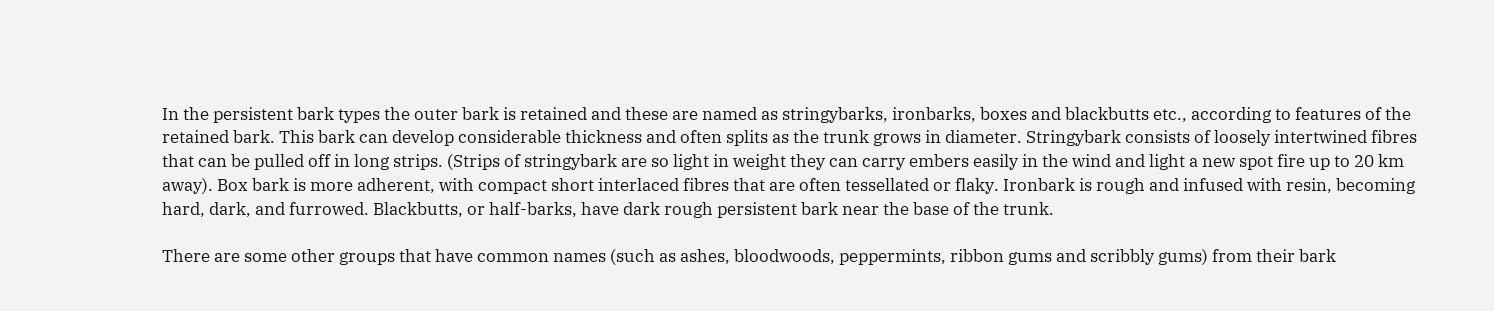In the persistent bark types the outer bark is retained and these are named as stringybarks, ironbarks, boxes and blackbutts etc., according to features of the retained bark. This bark can develop considerable thickness and often splits as the trunk grows in diameter. Stringybark consists of loosely intertwined fibres that can be pulled off in long strips. (Strips of stringybark are so light in weight they can carry embers easily in the wind and light a new spot fire up to 20 km away). Box bark is more adherent, with compact short interlaced fibres that are often tessellated or flaky. Ironbark is rough and infused with resin, becoming hard, dark, and furrowed. Blackbutts, or half-barks, have dark rough persistent bark near the base of the trunk.

There are some other groups that have common names (such as ashes, bloodwoods, peppermints, ribbon gums and scribbly gums) from their bark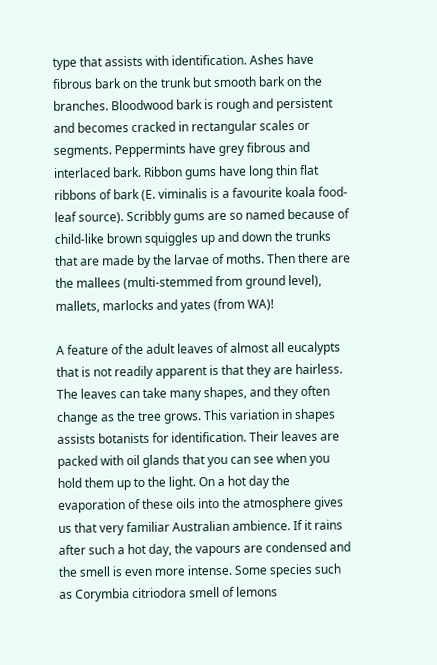type that assists with identification. Ashes have fibrous bark on the trunk but smooth bark on the branches. Bloodwood bark is rough and persistent and becomes cracked in rectangular scales or segments. Peppermints have grey fibrous and interlaced bark. Ribbon gums have long thin flat ribbons of bark (E. viminalis is a favourite koala food-leaf source). Scribbly gums are so named because of child-like brown squiggles up and down the trunks that are made by the larvae of moths. Then there are the mallees (multi-stemmed from ground level), mallets, marlocks and yates (from WA)!

A feature of the adult leaves of almost all eucalypts that is not readily apparent is that they are hairless. The leaves can take many shapes, and they often change as the tree grows. This variation in shapes assists botanists for identification. Their leaves are packed with oil glands that you can see when you hold them up to the light. On a hot day the evaporation of these oils into the atmosphere gives us that very familiar Australian ambience. If it rains after such a hot day, the vapours are condensed and the smell is even more intense. Some species such as Corymbia citriodora smell of lemons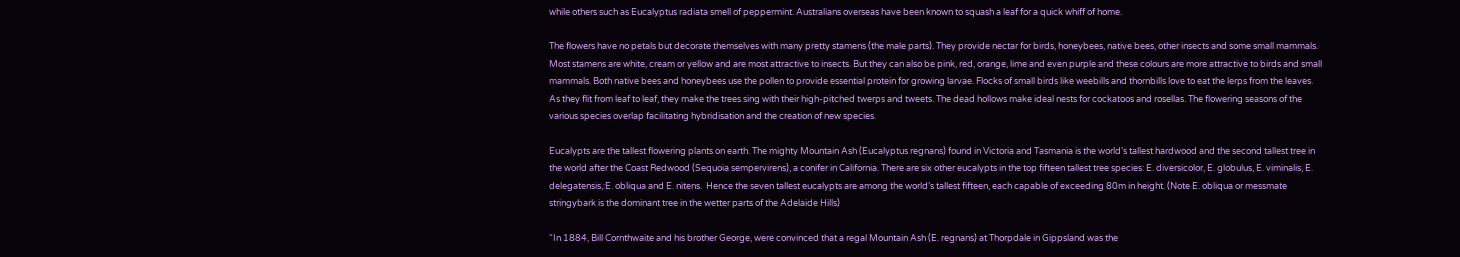while others such as Eucalyptus radiata smell of peppermint. Australians overseas have been known to squash a leaf for a quick whiff of home.

The flowers have no petals but decorate themselves with many pretty stamens (the male parts). They provide nectar for birds, honeybees, native bees, other insects and some small mammals. Most stamens are white, cream or yellow and are most attractive to insects. But they can also be pink, red, orange, lime and even purple and these colours are more attractive to birds and small mammals. Both native bees and honeybees use the pollen to provide essential protein for growing larvae. Flocks of small birds like weebills and thornbills love to eat the lerps from the leaves. As they flit from leaf to leaf, they make the trees sing with their high-pitched twerps and tweets. The dead hollows make ideal nests for cockatoos and rosellas. The flowering seasons of the various species overlap facilitating hybridisation and the creation of new species.

Eucalypts are the tallest flowering plants on earth. The mighty Mountain Ash (Eucalyptus regnans) found in Victoria and Tasmania is the world’s tallest hardwood and the second tallest tree in the world after the Coast Redwood (Sequoia sempervirens), a conifer in California. There are six other eucalypts in the top fifteen tallest tree species: E. diversicolor, E. globulus, E. viminalis, E. delegatensis,:E. obliqua and E. nitens.  Hence the seven tallest eucalypts are among the world’s tallest fifteen, each capable of exceeding 80m in height. (Note E. obliqua or messmate stringybark is the dominant tree in the wetter parts of the Adelaide Hills)

“In 1884, Bill Cornthwaite and his brother George, were convinced that a regal Mountain Ash (E. regnans) at Thorpdale in Gippsland was the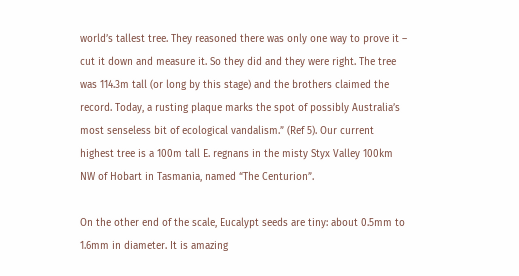world’s tallest tree. They reasoned there was only one way to prove it – cut it down and measure it. So they did and they were right. The tree was 114.3m tall (or long by this stage) and the brothers claimed the record. Today, a rusting plaque marks the spot of possibly Australia’s most senseless bit of ecological vandalism.” (Ref 5). Our current highest tree is a 100m tall E. regnans in the misty Styx Valley 100km NW of Hobart in Tasmania, named “The Centurion”.

On the other end of the scale, Eucalypt seeds are tiny: about 0.5mm to 1.6mm in diameter. It is amazing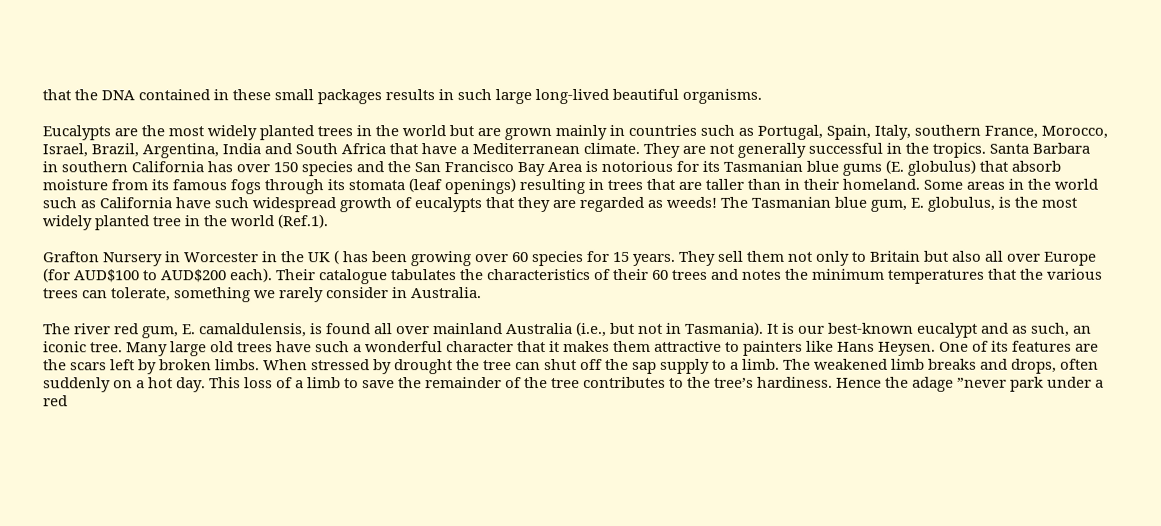that the DNA contained in these small packages results in such large long-lived beautiful organisms.

Eucalypts are the most widely planted trees in the world but are grown mainly in countries such as Portugal, Spain, Italy, southern France, Morocco, Israel, Brazil, Argentina, India and South Africa that have a Mediterranean climate. They are not generally successful in the tropics. Santa Barbara in southern California has over 150 species and the San Francisco Bay Area is notorious for its Tasmanian blue gums (E. globulus) that absorb moisture from its famous fogs through its stomata (leaf openings) resulting in trees that are taller than in their homeland. Some areas in the world such as California have such widespread growth of eucalypts that they are regarded as weeds! The Tasmanian blue gum, E. globulus, is the most widely planted tree in the world (Ref.1).

Grafton Nursery in Worcester in the UK ( has been growing over 60 species for 15 years. They sell them not only to Britain but also all over Europe (for AUD$100 to AUD$200 each). Their catalogue tabulates the characteristics of their 60 trees and notes the minimum temperatures that the various trees can tolerate, something we rarely consider in Australia.

The river red gum, E. camaldulensis, is found all over mainland Australia (i.e., but not in Tasmania). It is our best-known eucalypt and as such, an iconic tree. Many large old trees have such a wonderful character that it makes them attractive to painters like Hans Heysen. One of its features are the scars left by broken limbs. When stressed by drought the tree can shut off the sap supply to a limb. The weakened limb breaks and drops, often suddenly on a hot day. This loss of a limb to save the remainder of the tree contributes to the tree’s hardiness. Hence the adage ”never park under a red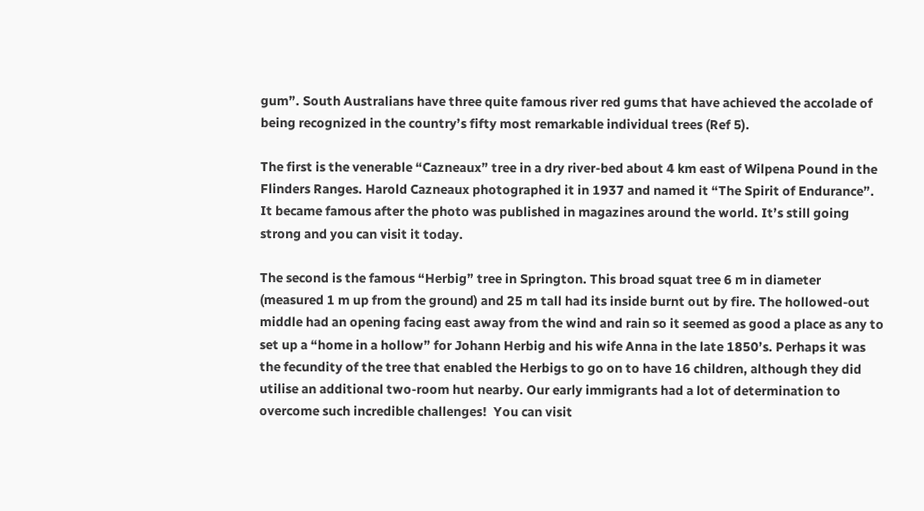gum”. South Australians have three quite famous river red gums that have achieved the accolade of being recognized in the country’s fifty most remarkable individual trees (Ref 5).

The first is the venerable “Cazneaux” tree in a dry river-bed about 4 km east of Wilpena Pound in the Flinders Ranges. Harold Cazneaux photographed it in 1937 and named it “The Spirit of Endurance”. It became famous after the photo was published in magazines around the world. It’s still going strong and you can visit it today.

The second is the famous “Herbig” tree in Springton. This broad squat tree 6 m in diameter (measured 1 m up from the ground) and 25 m tall had its inside burnt out by fire. The hollowed-out middle had an opening facing east away from the wind and rain so it seemed as good a place as any to set up a “home in a hollow” for Johann Herbig and his wife Anna in the late 1850’s. Perhaps it was the fecundity of the tree that enabled the Herbigs to go on to have 16 children, although they did utilise an additional two-room hut nearby. Our early immigrants had a lot of determination to overcome such incredible challenges!  You can visit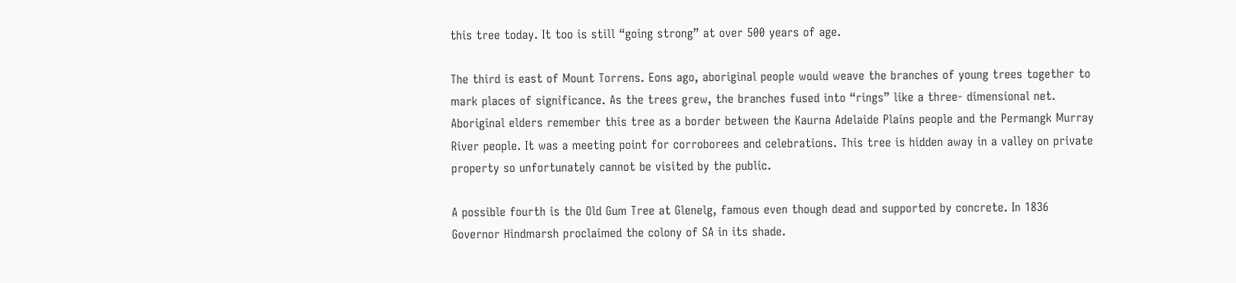this tree today. It too is still “going strong” at over 500 years of age.

The third is east of Mount Torrens. Eons ago, aboriginal people would weave the branches of young trees together to mark places of significance. As the trees grew, the branches fused into “rings” like a three- dimensional net.  Aboriginal elders remember this tree as a border between the Kaurna Adelaide Plains people and the Permangk Murray River people. It was a meeting point for corroborees and celebrations. This tree is hidden away in a valley on private property so unfortunately cannot be visited by the public.

A possible fourth is the Old Gum Tree at Glenelg, famous even though dead and supported by concrete. In 1836 Governor Hindmarsh proclaimed the colony of SA in its shade.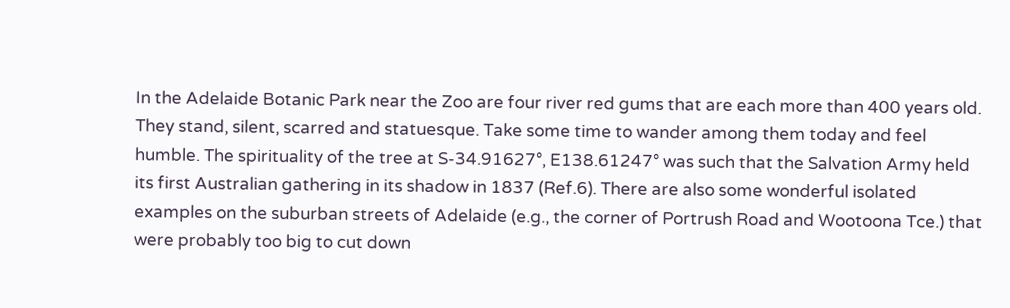In the Adelaide Botanic Park near the Zoo are four river red gums that are each more than 400 years old. They stand, silent, scarred and statuesque. Take some time to wander among them today and feel humble. The spirituality of the tree at S-34.91627°, E138.61247° was such that the Salvation Army held its first Australian gathering in its shadow in 1837 (Ref.6). There are also some wonderful isolated examples on the suburban streets of Adelaide (e.g., the corner of Portrush Road and Wootoona Tce.) that were probably too big to cut down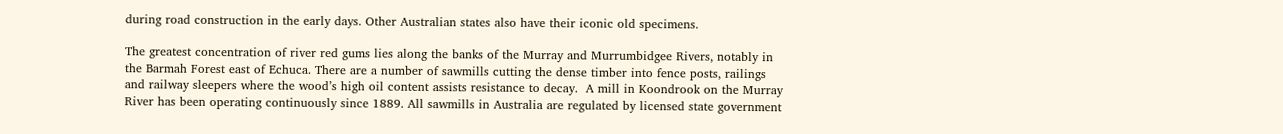during road construction in the early days. Other Australian states also have their iconic old specimens.

The greatest concentration of river red gums lies along the banks of the Murray and Murrumbidgee Rivers, notably in the Barmah Forest east of Echuca. There are a number of sawmills cutting the dense timber into fence posts, railings and railway sleepers where the wood’s high oil content assists resistance to decay.  A mill in Koondrook on the Murray River has been operating continuously since 1889. All sawmills in Australia are regulated by licensed state government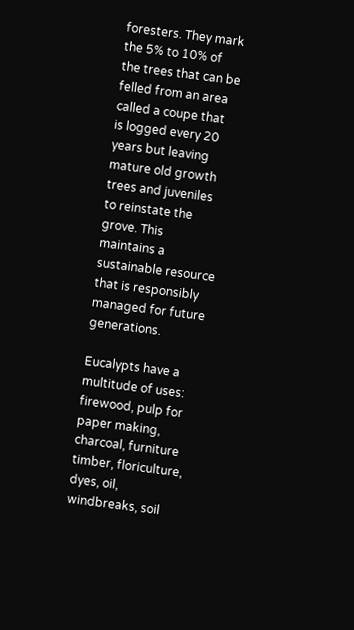foresters. They mark the 5% to 10% of the trees that can be felled from an area called a coupe that is logged every 20 years but leaving mature old growth trees and juveniles to reinstate the grove. This maintains a sustainable resource that is responsibly managed for future generations.

Eucalypts have a multitude of uses: firewood, pulp for paper making, charcoal, furniture timber, floriculture, dyes, oil, windbreaks, soil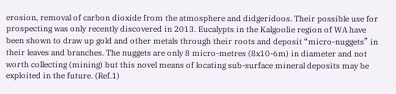erosion, removal of carbon dioxide from the atmosphere and didgeridoos. Their possible use for prospecting was only recently discovered in 2013. Eucalypts in the Kalgoolie region of WA have been shown to draw up gold and other metals through their roots and deposit “micro-nuggets” in their leaves and branches. The nuggets are only 8 micro-metres (8x10-6m) in diameter and not worth collecting (mining) but this novel means of locating sub-surface mineral deposits may be exploited in the future. (Ref.1)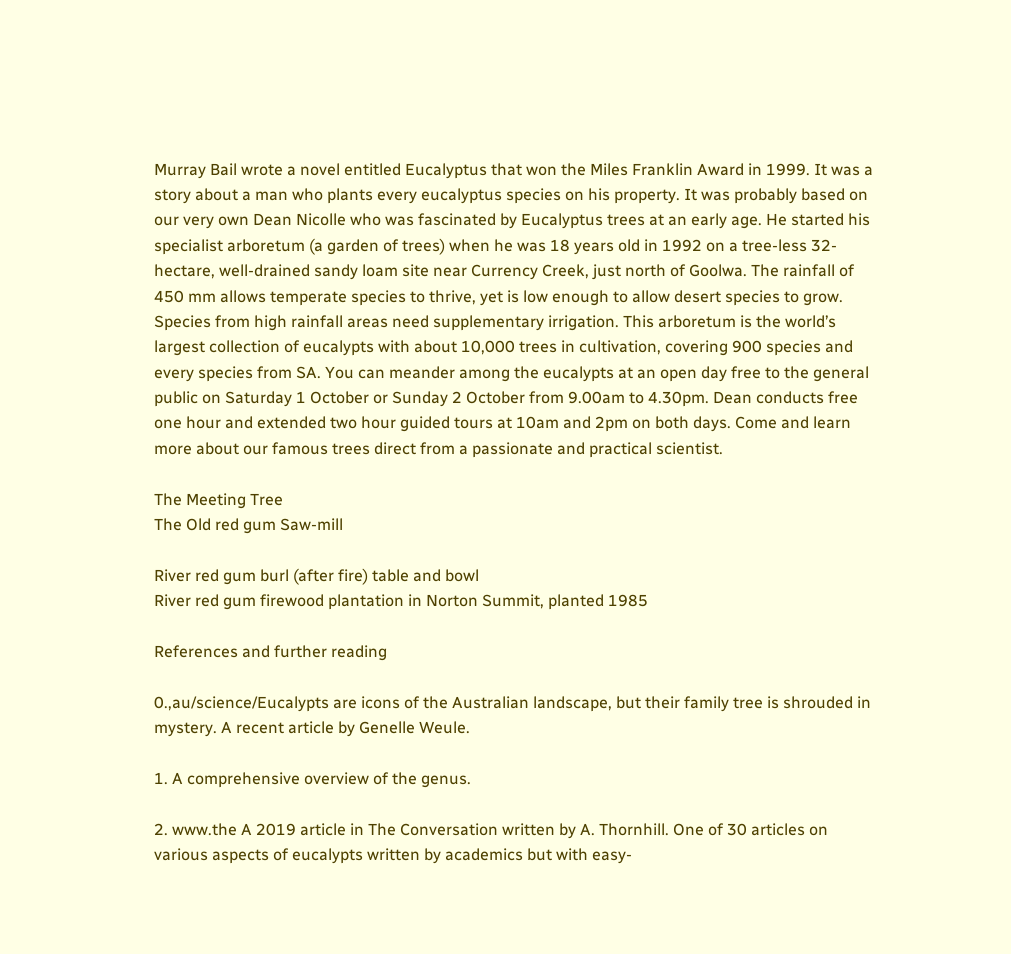Murray Bail wrote a novel entitled Eucalyptus that won the Miles Franklin Award in 1999. It was a story about a man who plants every eucalyptus species on his property. It was probably based on our very own Dean Nicolle who was fascinated by Eucalyptus trees at an early age. He started his specialist arboretum (a garden of trees) when he was 18 years old in 1992 on a tree-less 32-hectare, well-drained sandy loam site near Currency Creek, just north of Goolwa. The rainfall of 450 mm allows temperate species to thrive, yet is low enough to allow desert species to grow. Species from high rainfall areas need supplementary irrigation. This arboretum is the world’s largest collection of eucalypts with about 10,000 trees in cultivation, covering 900 species and every species from SA. You can meander among the eucalypts at an open day free to the general public on Saturday 1 October or Sunday 2 October from 9.00am to 4.30pm. Dean conducts free one hour and extended two hour guided tours at 10am and 2pm on both days. Come and learn more about our famous trees direct from a passionate and practical scientist.

The Meeting Tree
The Old red gum Saw-mill

River red gum burl (after fire) table and bowl
River red gum firewood plantation in Norton Summit, planted 1985

References and further reading

0.,au/science/Eucalypts are icons of the Australian landscape, but their family tree is shrouded in mystery. A recent article by Genelle Weule.

1. A comprehensive overview of the genus.

2. www.the A 2019 article in The Conversation written by A. Thornhill. One of 30 articles on various aspects of eucalypts written by academics but with easy-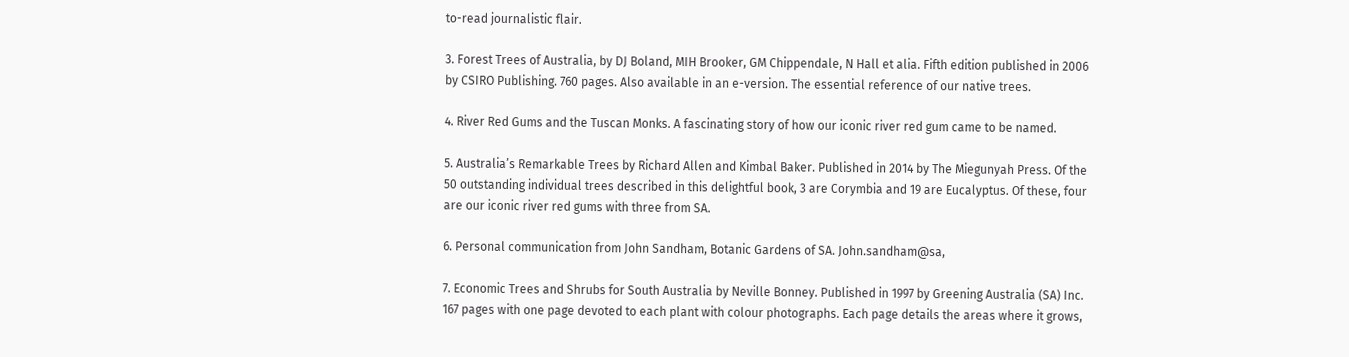to-read journalistic flair.

3. Forest Trees of Australia, by DJ Boland, MIH Brooker, GM Chippendale, N Hall et alia. Fifth edition published in 2006 by CSIRO Publishing. 760 pages. Also available in an e-version. The essential reference of our native trees.

4. River Red Gums and the Tuscan Monks. A fascinating story of how our iconic river red gum came to be named.

5. Australia’s Remarkable Trees by Richard Allen and Kimbal Baker. Published in 2014 by The Miegunyah Press. Of the 50 outstanding individual trees described in this delightful book, 3 are Corymbia and 19 are Eucalyptus. Of these, four are our iconic river red gums with three from SA.

6. Personal communication from John Sandham, Botanic Gardens of SA. John.sandham@sa,

7. Economic Trees and Shrubs for South Australia by Neville Bonney. Published in 1997 by Greening Australia (SA) Inc. 167 pages with one page devoted to each plant with colour photographs. Each page details the areas where it grows,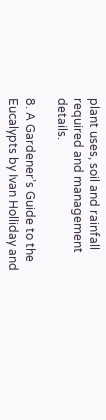plant uses, soil and rainfall required and management details.

8. A Gardener’s Guide to the Eucalypts by Ivan Holliday and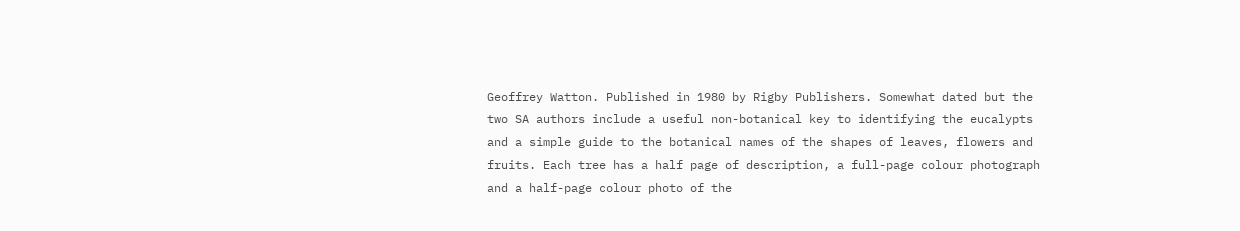Geoffrey Watton. Published in 1980 by Rigby Publishers. Somewhat dated but the two SA authors include a useful non-botanical key to identifying the eucalypts and a simple guide to the botanical names of the shapes of leaves, flowers and fruits. Each tree has a half page of description, a full-page colour photograph and a half-page colour photo of the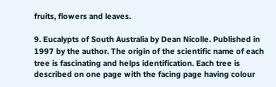fruits, flowers and leaves.

9. Eucalypts of South Australia by Dean Nicolle. Published in 1997 by the author. The origin of the scientific name of each tree is fascinating and helps identification. Each tree is described on one page with the facing page having colour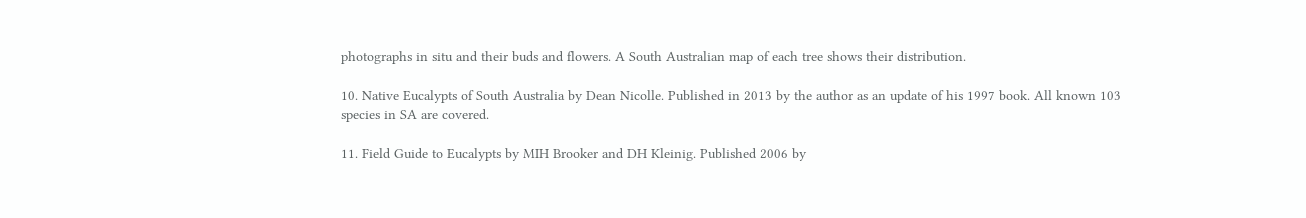photographs in situ and their buds and flowers. A South Australian map of each tree shows their distribution.

10. Native Eucalypts of South Australia by Dean Nicolle. Published in 2013 by the author as an update of his 1997 book. All known 103 species in SA are covered.

11. Field Guide to Eucalypts by MIH Brooker and DH Kleinig. Published 2006 by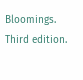Bloomings. Third edition.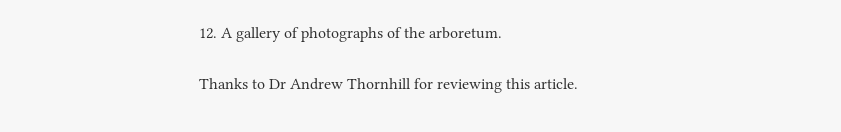12. A gallery of photographs of the arboretum.

Thanks to Dr Andrew Thornhill for reviewing this article.